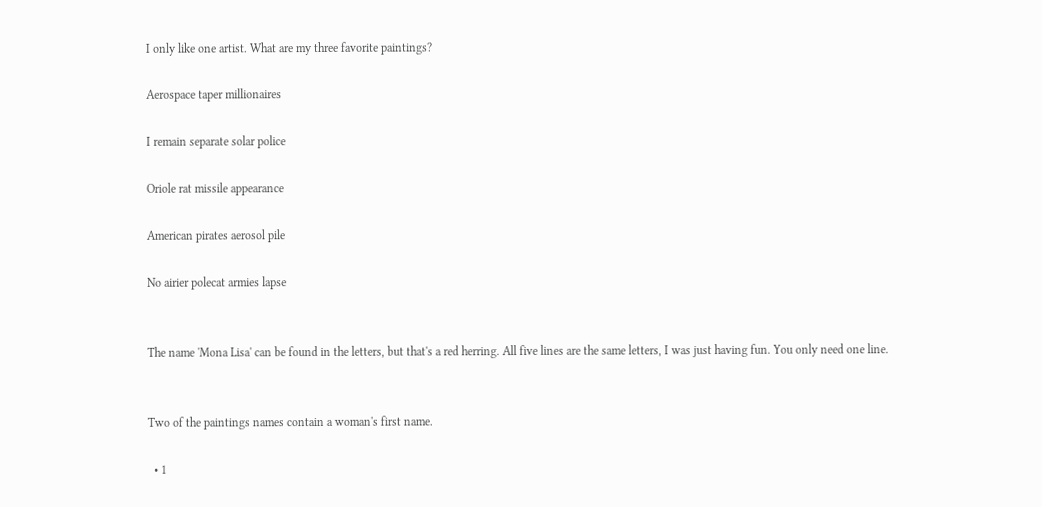I only like one artist. What are my three favorite paintings?

Aerospace taper millionaires

I remain separate solar police

Oriole rat missile appearance

American pirates aerosol pile

No airier polecat armies lapse


The name 'Mona Lisa' can be found in the letters, but that's a red herring. All five lines are the same letters, I was just having fun. You only need one line.


Two of the paintings names contain a woman's first name.

  • 1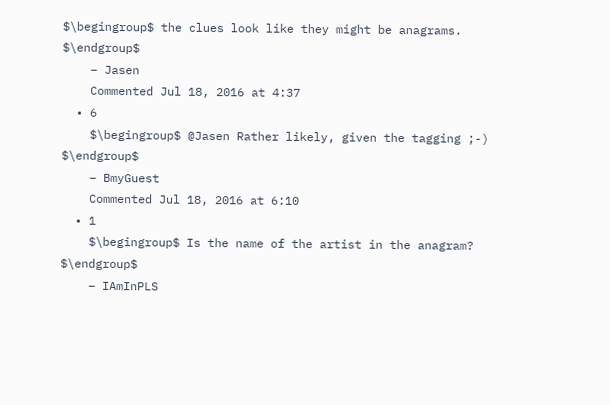$\begingroup$ the clues look like they might be anagrams. $\endgroup$
    – Jasen
    Commented Jul 18, 2016 at 4:37
  • 6
    $\begingroup$ @Jasen Rather likely, given the tagging ;-) $\endgroup$
    – BmyGuest
    Commented Jul 18, 2016 at 6:10
  • 1
    $\begingroup$ Is the name of the artist in the anagram? $\endgroup$
    – IAmInPLS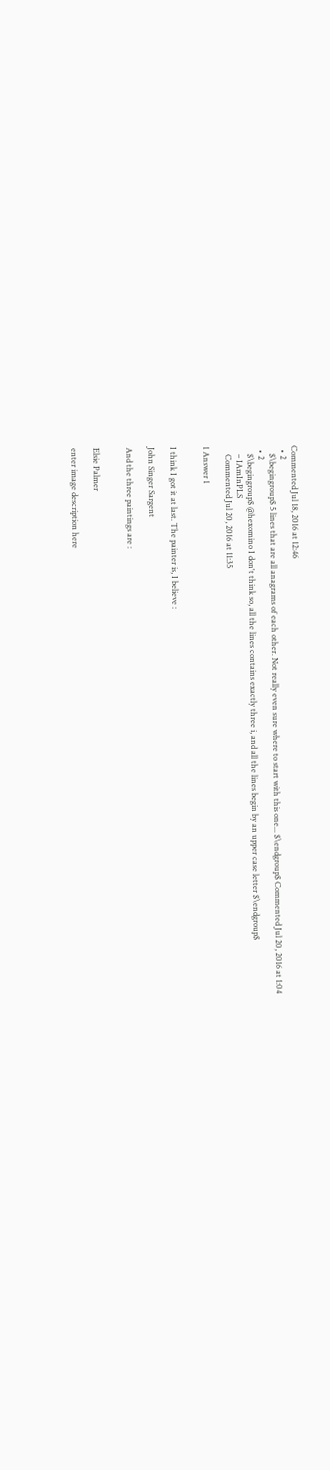Commented Jul 18, 2016 at 12:46
  • 2
    $\begingroup$ 5 lines that are all anagrams of each other. Not really even sure where to start with this one... $\endgroup$ Commented Jul 20, 2016 at 1:04
  • 2
    $\begingroup$ @hexomino I don't think so, all the lines contains exactly three i, and all the lines begin by an upper case letter $\endgroup$
    – IAmInPLS
    Commented Jul 20, 2016 at 11:35

1 Answer 1


I think I got it at last. The painter is, I believe :

John Singer Sargent

And the three paintings are :


Elsie Palmer

enter image description here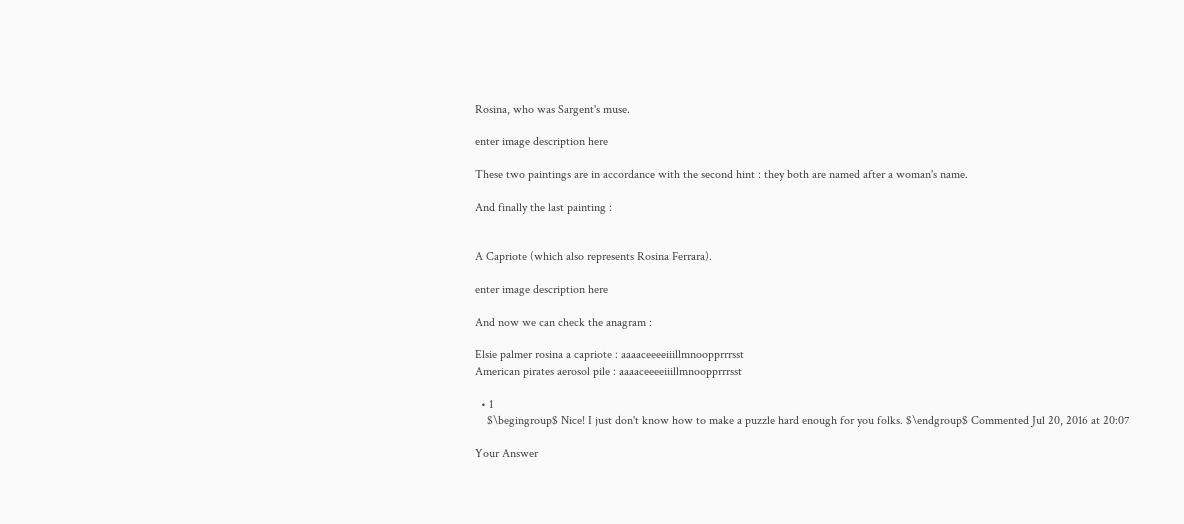Rosina, who was Sargent's muse.

enter image description here

These two paintings are in accordance with the second hint : they both are named after a woman's name.

And finally the last painting :


A Capriote (which also represents Rosina Ferrara).

enter image description here

And now we can check the anagram :

Elsie palmer rosina a capriote : aaaaceeeeiiillmnoopprrrsst
American pirates aerosol pile : aaaaceeeeiiillmnoopprrrsst

  • 1
    $\begingroup$ Nice! I just don't know how to make a puzzle hard enough for you folks. $\endgroup$ Commented Jul 20, 2016 at 20:07

Your Answer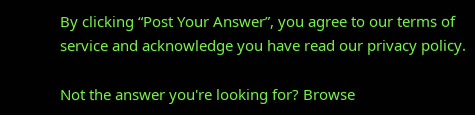By clicking “Post Your Answer”, you agree to our terms of service and acknowledge you have read our privacy policy.

Not the answer you're looking for? Browse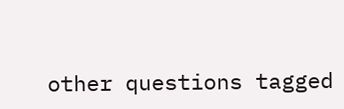other questions tagged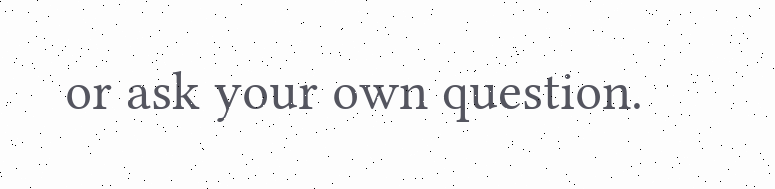or ask your own question.